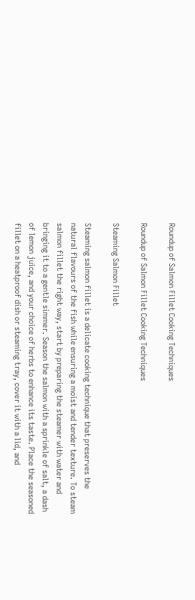Roundup of Salmon Fillet Cooking Techniques

Roundup of Salmon Fillet Cooking Techniques

Steaming Salmon Fillet

Steaming salmon fillet is a delicate cooking technique that preserves the natural flavours of the fish while ensuring a moist and tender texture. To steam salmon fillet the right way, start by preparing the steamer with water and bringing it to a gentle simmer. Season the salmon with a sprinkle of salt, a dash of lemon juice, and your choice of herbs to enhance its taste. Place the seasoned fillet on a heatproof dish or steaming tray, cover it with a lid, and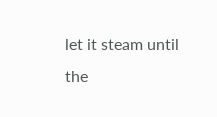let it steam until the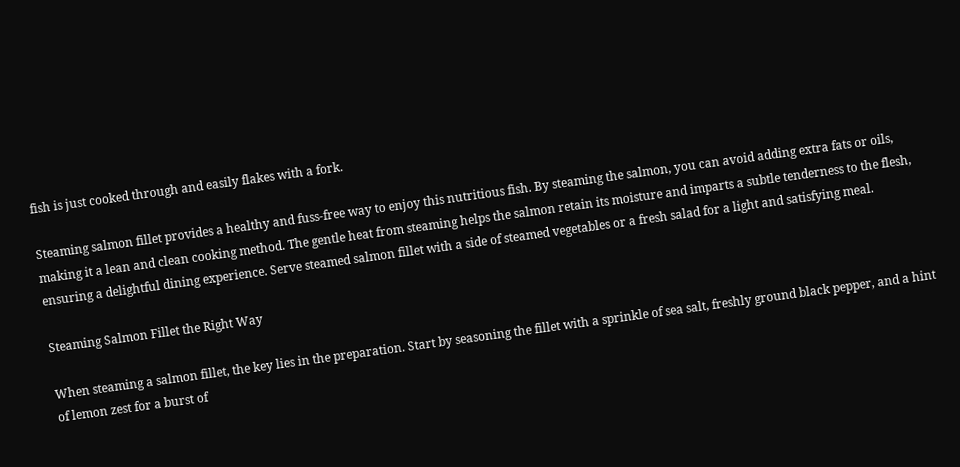fish is just cooked through and easily flakes with a fork.

Steaming salmon fillet provides a healthy and fuss-free way to enjoy this nutritious fish. By steaming the salmon, you can avoid adding extra fats or oils, making it a lean and clean cooking method. The gentle heat from steaming helps the salmon retain its moisture and imparts a subtle tenderness to the flesh, ensuring a delightful dining experience. Serve steamed salmon fillet with a side of steamed vegetables or a fresh salad for a light and satisfying meal.

Steaming Salmon Fillet the Right Way

When steaming a salmon fillet, the key lies in the preparation. Start by seasoning the fillet with a sprinkle of sea salt, freshly ground black pepper, and a hint of lemon zest for a burst of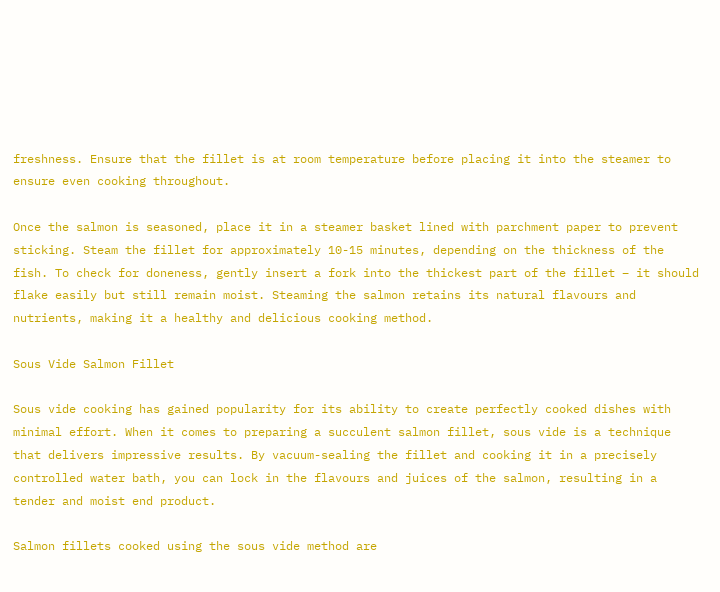freshness. Ensure that the fillet is at room temperature before placing it into the steamer to ensure even cooking throughout.

Once the salmon is seasoned, place it in a steamer basket lined with parchment paper to prevent sticking. Steam the fillet for approximately 10-15 minutes, depending on the thickness of the fish. To check for doneness, gently insert a fork into the thickest part of the fillet – it should flake easily but still remain moist. Steaming the salmon retains its natural flavours and nutrients, making it a healthy and delicious cooking method.

Sous Vide Salmon Fillet

Sous vide cooking has gained popularity for its ability to create perfectly cooked dishes with minimal effort. When it comes to preparing a succulent salmon fillet, sous vide is a technique that delivers impressive results. By vacuum-sealing the fillet and cooking it in a precisely controlled water bath, you can lock in the flavours and juices of the salmon, resulting in a tender and moist end product.

Salmon fillets cooked using the sous vide method are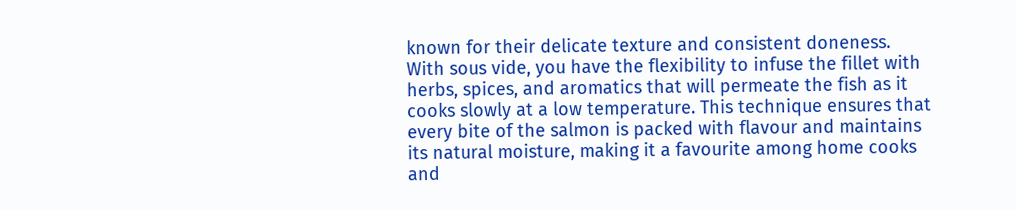known for their delicate texture and consistent doneness. With sous vide, you have the flexibility to infuse the fillet with herbs, spices, and aromatics that will permeate the fish as it cooks slowly at a low temperature. This technique ensures that every bite of the salmon is packed with flavour and maintains its natural moisture, making it a favourite among home cooks and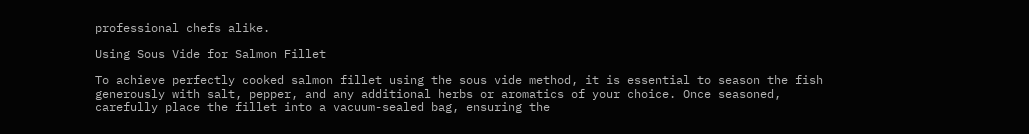professional chefs alike.

Using Sous Vide for Salmon Fillet

To achieve perfectly cooked salmon fillet using the sous vide method, it is essential to season the fish generously with salt, pepper, and any additional herbs or aromatics of your choice. Once seasoned, carefully place the fillet into a vacuum-sealed bag, ensuring the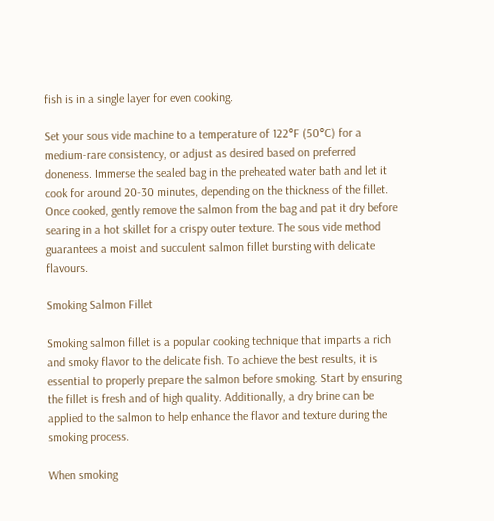fish is in a single layer for even cooking.

Set your sous vide machine to a temperature of 122°F (50°C) for a medium-rare consistency, or adjust as desired based on preferred doneness. Immerse the sealed bag in the preheated water bath and let it cook for around 20-30 minutes, depending on the thickness of the fillet. Once cooked, gently remove the salmon from the bag and pat it dry before searing in a hot skillet for a crispy outer texture. The sous vide method guarantees a moist and succulent salmon fillet bursting with delicate flavours.

Smoking Salmon Fillet

Smoking salmon fillet is a popular cooking technique that imparts a rich and smoky flavor to the delicate fish. To achieve the best results, it is essential to properly prepare the salmon before smoking. Start by ensuring the fillet is fresh and of high quality. Additionally, a dry brine can be applied to the salmon to help enhance the flavor and texture during the smoking process.

When smoking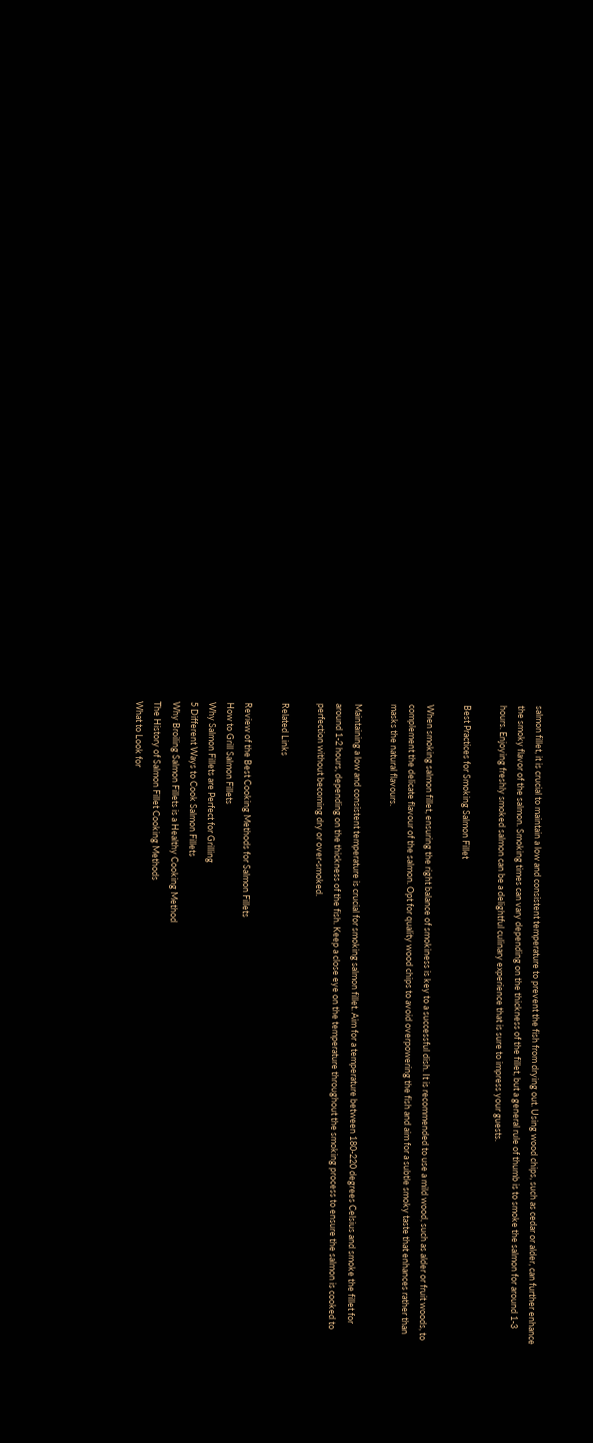salmon fillet, it is crucial to maintain a low and consistent temperature to prevent the fish from drying out. Using wood chips, such as cedar or alder, can further enhance the smoky flavor of the salmon. Smoking times can vary depending on the thickness of the fillet, but a general rule of thumb is to smoke the salmon for around 1-3 hours. Enjoying freshly smoked salmon can be a delightful culinary experience that is sure to impress your guests.

Best Practices for Smoking Salmon Fillet

When smoking salmon fillet, ensuring the right balance of smokiness is key to a successful dish. It is recommended to use a mild wood, such as alder or fruit woods, to complement the delicate flavour of the salmon. Opt for quality wood chips to avoid overpowering the fish and aim for a subtle smoky taste that enhances rather than masks the natural flavours.

Maintaining a low and consistent temperature is crucial for smoking salmon fillet. Aim for a temperature between 180-220 degrees Celsius and smoke the fillet for around 1-2 hours, depending on the thickness of the fish. Keep a close eye on the temperature throughout the smoking process to ensure the salmon is cooked to perfection without becoming dry or over-smoked.

Related Links

Review of the Best Cooking Methods for Salmon Fillets
How to Grill Salmon Fillets
Why Salmon Fillets are Perfect for Grilling
5 Different Ways to Cook Salmon Fillets
Why Broiling Salmon Fillets is a Healthy Cooking Method
The History of Salmon Fillet Cooking Methods
What to Look for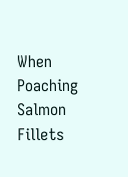When Poaching Salmon Fillets